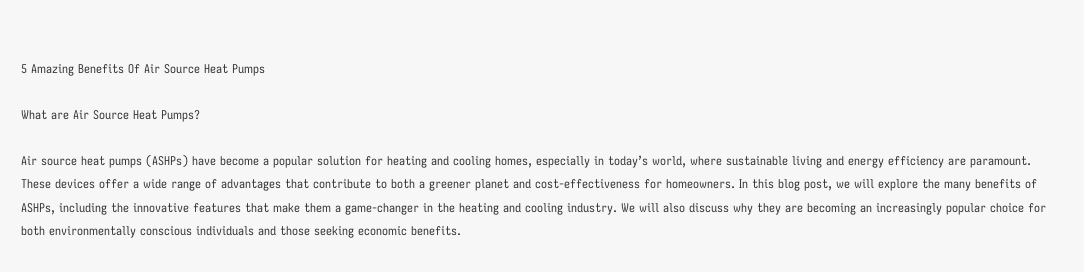5 Amazing Benefits Of Air Source Heat Pumps

What are Air Source Heat Pumps?

Air source heat pumps (ASHPs) have become a popular solution for heating and cooling homes, especially in today’s world, where sustainable living and energy efficiency are paramount. These devices offer a wide range of advantages that contribute to both a greener planet and cost-effectiveness for homeowners. In this blog post, we will explore the many benefits of ASHPs, including the innovative features that make them a game-changer in the heating and cooling industry. We will also discuss why they are becoming an increasingly popular choice for both environmentally conscious individuals and those seeking economic benefits.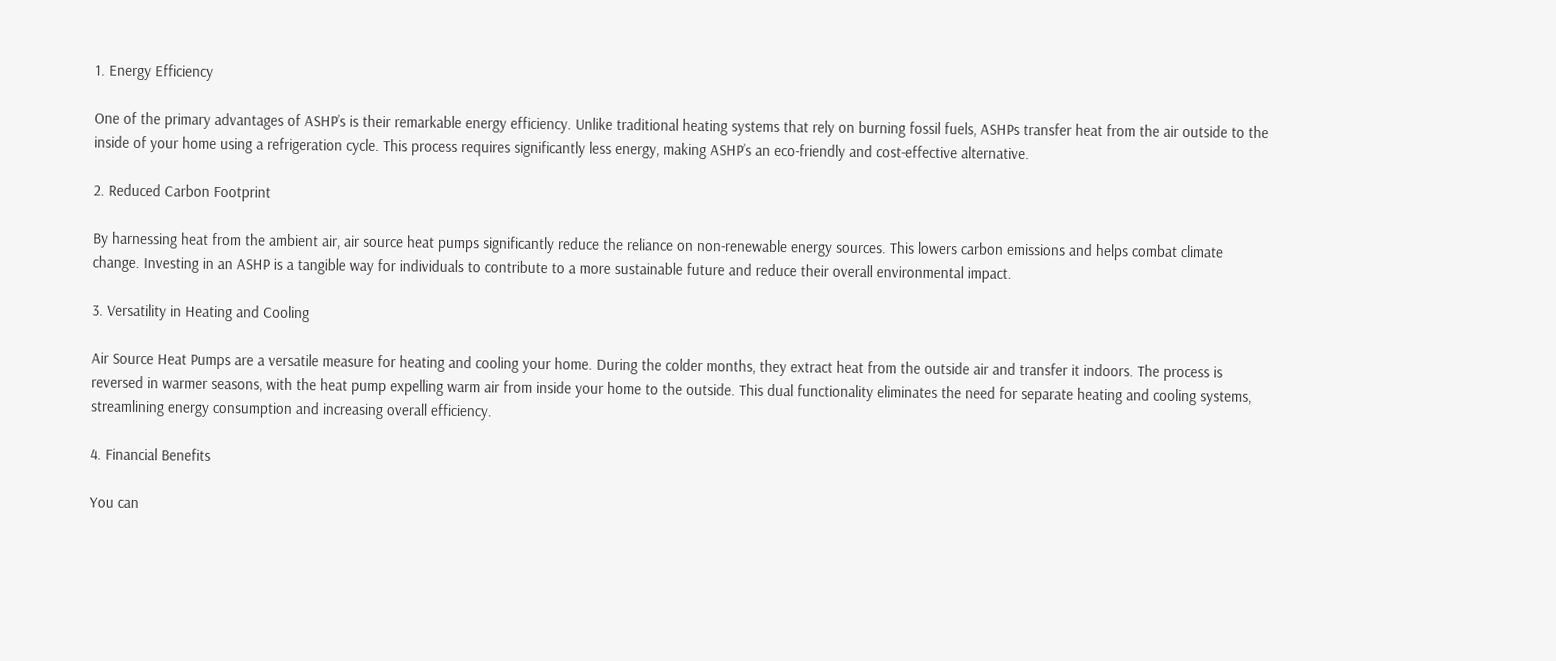1. Energy Efficiency

One of the primary advantages of ASHP’s is their remarkable energy efficiency. Unlike traditional heating systems that rely on burning fossil fuels, ASHPs transfer heat from the air outside to the inside of your home using a refrigeration cycle. This process requires significantly less energy, making ASHP’s an eco-friendly and cost-effective alternative.

2. Reduced Carbon Footprint

By harnessing heat from the ambient air, air source heat pumps significantly reduce the reliance on non-renewable energy sources. This lowers carbon emissions and helps combat climate change. Investing in an ASHP is a tangible way for individuals to contribute to a more sustainable future and reduce their overall environmental impact.

3. Versatility in Heating and Cooling

Air Source Heat Pumps are a versatile measure for heating and cooling your home. During the colder months, they extract heat from the outside air and transfer it indoors. The process is reversed in warmer seasons, with the heat pump expelling warm air from inside your home to the outside. This dual functionality eliminates the need for separate heating and cooling systems, streamlining energy consumption and increasing overall efficiency.

4. Financial Benefits

You can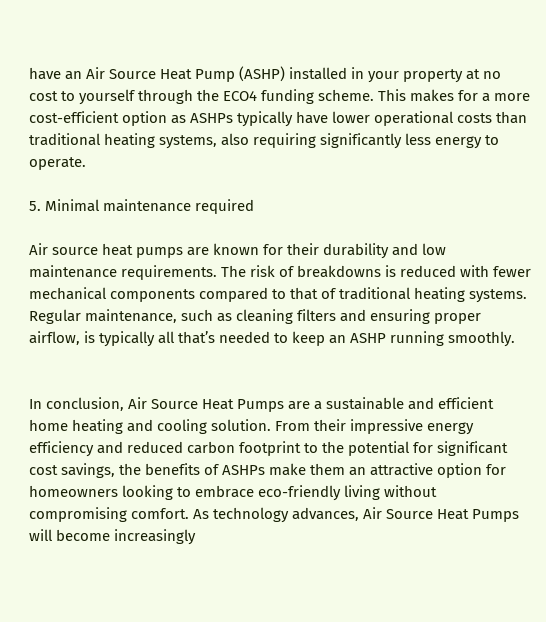have an Air Source Heat Pump (ASHP) installed in your property at no cost to yourself through the ECO4 funding scheme. This makes for a more cost-efficient option as ASHPs typically have lower operational costs than traditional heating systems, also requiring significantly less energy to operate.

5. Minimal maintenance required

Air source heat pumps are known for their durability and low maintenance requirements. The risk of breakdowns is reduced with fewer mechanical components compared to that of traditional heating systems. Regular maintenance, such as cleaning filters and ensuring proper airflow, is typically all that’s needed to keep an ASHP running smoothly.


In conclusion, Air Source Heat Pumps are a sustainable and efficient home heating and cooling solution. From their impressive energy efficiency and reduced carbon footprint to the potential for significant cost savings, the benefits of ASHPs make them an attractive option for homeowners looking to embrace eco-friendly living without compromising comfort. As technology advances, Air Source Heat Pumps will become increasingly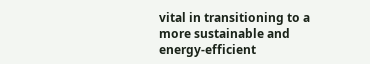vital in transitioning to a more sustainable and energy-efficient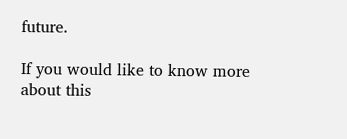future.

If you would like to know more about this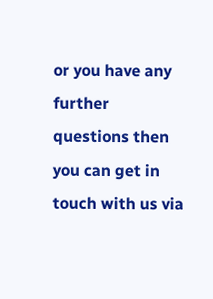or you have any further questions then you can get in touch with us via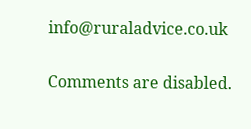info@ruraladvice.co.uk

Comments are disabled.